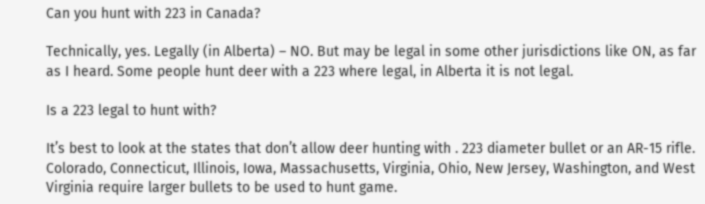Can you hunt with 223 in Canada?

Technically, yes. Legally (in Alberta) – NO. But may be legal in some other jurisdictions like ON, as far as I heard. Some people hunt deer with a 223 where legal, in Alberta it is not legal.

Is a 223 legal to hunt with?

It’s best to look at the states that don’t allow deer hunting with . 223 diameter bullet or an AR-15 rifle. Colorado, Connecticut, Illinois, Iowa, Massachusetts, Virginia, Ohio, New Jersey, Washington, and West Virginia require larger bullets to be used to hunt game.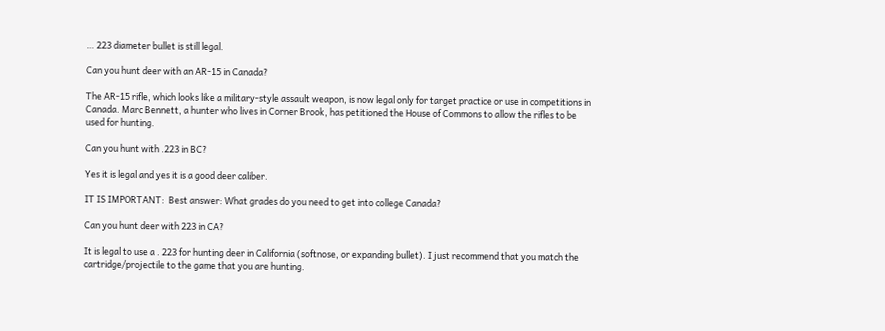… 223 diameter bullet is still legal.

Can you hunt deer with an AR-15 in Canada?

The AR-15 rifle, which looks like a military-style assault weapon, is now legal only for target practice or use in competitions in Canada. Marc Bennett, a hunter who lives in Corner Brook, has petitioned the House of Commons to allow the rifles to be used for hunting.

Can you hunt with .223 in BC?

Yes it is legal and yes it is a good deer caliber.

IT IS IMPORTANT:  Best answer: What grades do you need to get into college Canada?

Can you hunt deer with 223 in CA?

It is legal to use a . 223 for hunting deer in California (softnose, or expanding bullet). I just recommend that you match the cartridge/projectile to the game that you are hunting.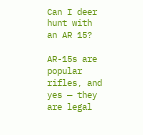Can I deer hunt with an AR 15?

AR-15s are popular rifles, and yes — they are legal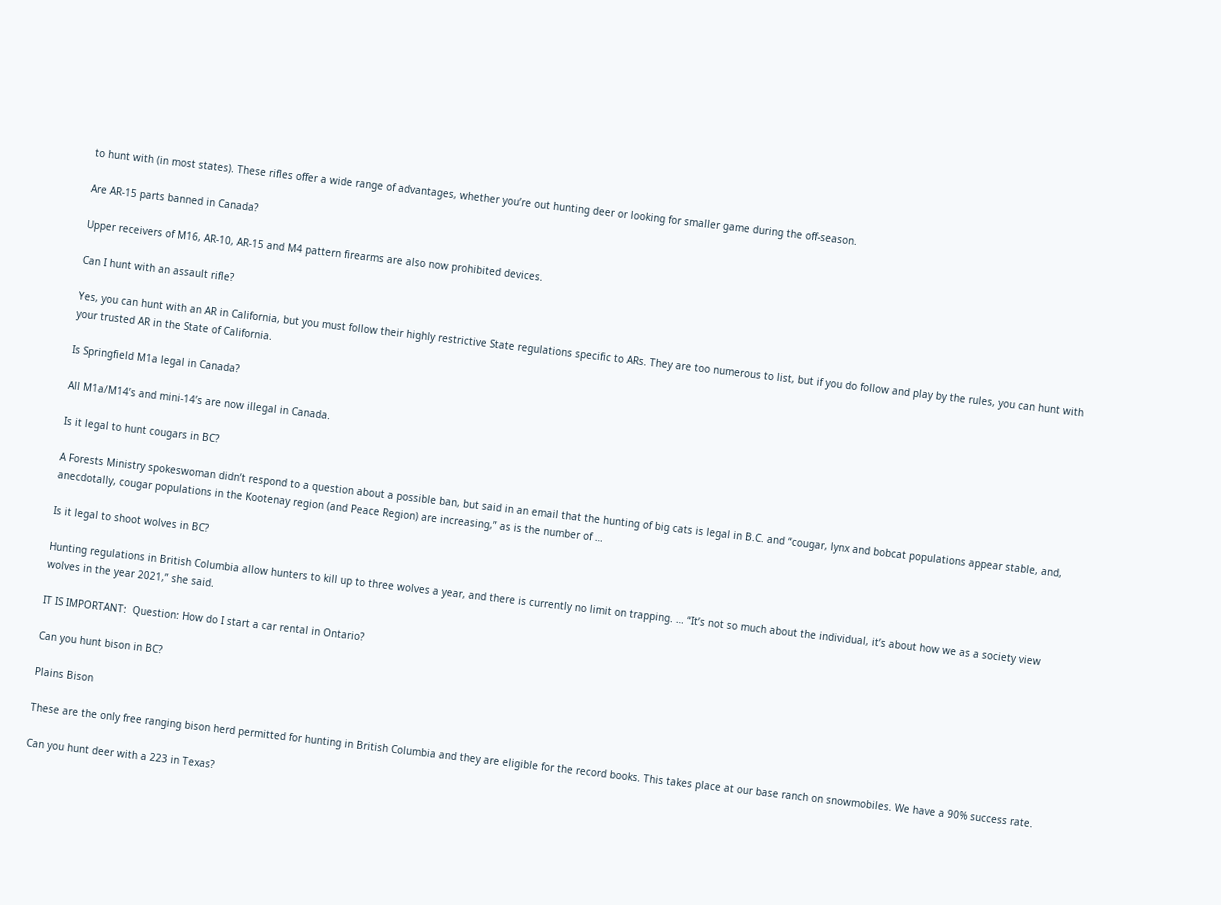to hunt with (in most states). These rifles offer a wide range of advantages, whether you’re out hunting deer or looking for smaller game during the off-season.

Are AR-15 parts banned in Canada?

Upper receivers of M16, AR-10, AR-15 and M4 pattern firearms are also now prohibited devices.

Can I hunt with an assault rifle?

Yes, you can hunt with an AR in California, but you must follow their highly restrictive State regulations specific to ARs. They are too numerous to list, but if you do follow and play by the rules, you can hunt with your trusted AR in the State of California.

Is Springfield M1a legal in Canada?

All M1a/M14’s and mini-14’s are now illegal in Canada.

Is it legal to hunt cougars in BC?

A Forests Ministry spokeswoman didn’t respond to a question about a possible ban, but said in an email that the hunting of big cats is legal in B.C. and “cougar, lynx and bobcat populations appear stable, and, anecdotally, cougar populations in the Kootenay region (and Peace Region) are increasing,” as is the number of …

Is it legal to shoot wolves in BC?

Hunting regulations in British Columbia allow hunters to kill up to three wolves a year, and there is currently no limit on trapping. … “It’s not so much about the individual, it’s about how we as a society view wolves in the year 2021,” she said.

IT IS IMPORTANT:  Question: How do I start a car rental in Ontario?

Can you hunt bison in BC?

Plains Bison

These are the only free ranging bison herd permitted for hunting in British Columbia and they are eligible for the record books. This takes place at our base ranch on snowmobiles. We have a 90% success rate.

Can you hunt deer with a 223 in Texas?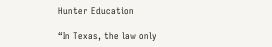Hunter Education

“In Texas, the law only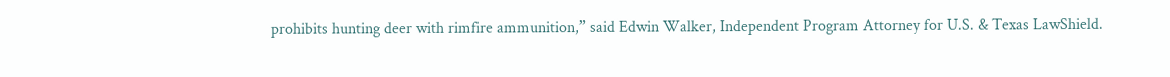prohibits hunting deer with rimfire ammunition,” said Edwin Walker, Independent Program Attorney for U.S. & Texas LawShield.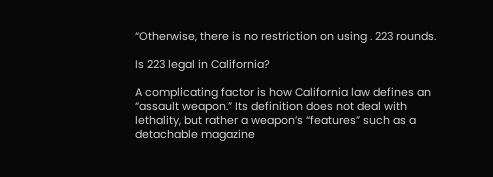“Otherwise, there is no restriction on using . 223 rounds.

Is 223 legal in California?

A complicating factor is how California law defines an “assault weapon.” Its definition does not deal with lethality, but rather a weapon’s “features” such as a detachable magazine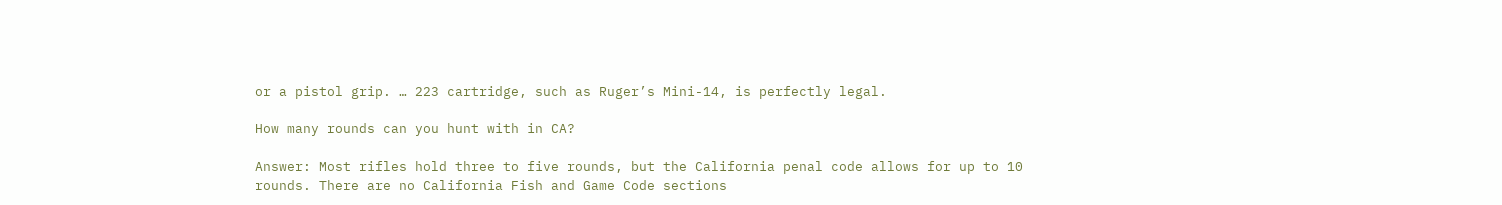or a pistol grip. … 223 cartridge, such as Ruger’s Mini-14, is perfectly legal.

How many rounds can you hunt with in CA?

Answer: Most rifles hold three to five rounds, but the California penal code allows for up to 10 rounds. There are no California Fish and Game Code sections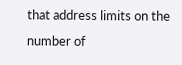that address limits on the number of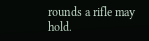rounds a rifle may hold.